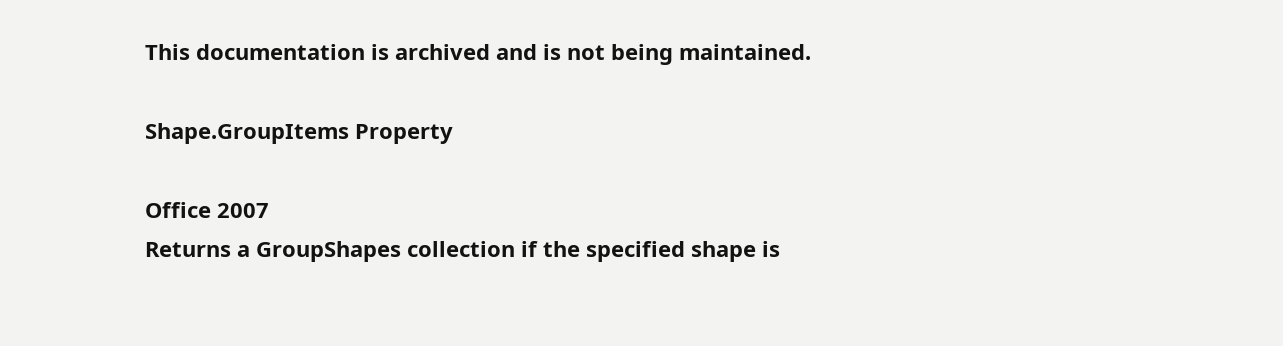This documentation is archived and is not being maintained.

Shape.GroupItems Property

Office 2007
Returns a GroupShapes collection if the specified shape is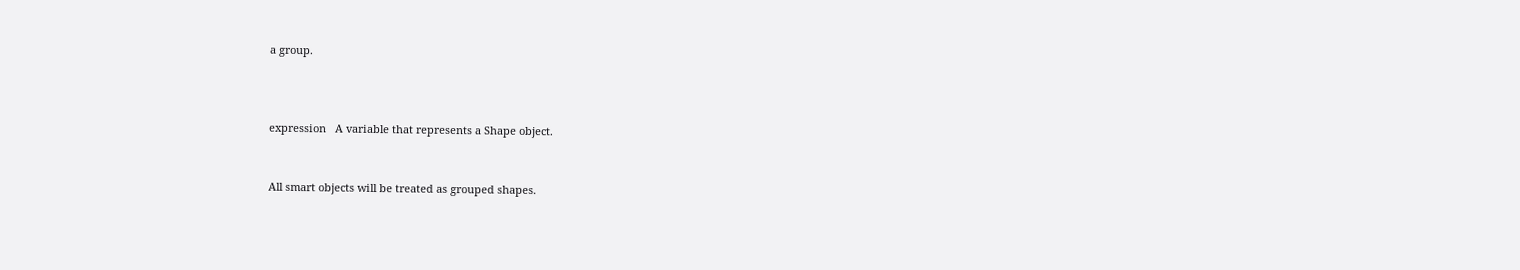a group.



expression   A variable that represents a Shape object.


All smart objects will be treated as grouped shapes.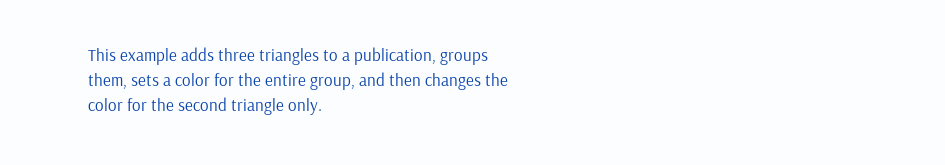This example adds three triangles to a publication, groups them, sets a color for the entire group, and then changes the color for the second triangle only.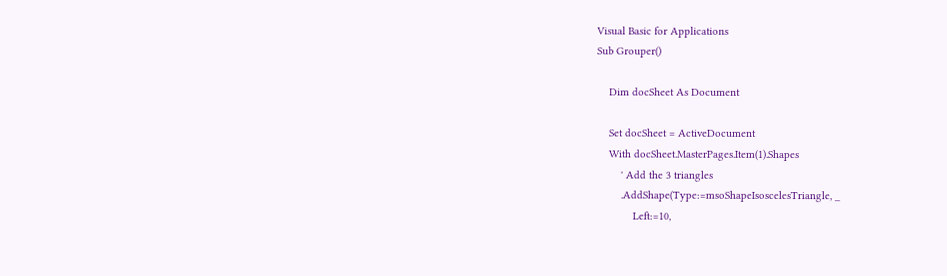Visual Basic for Applications
Sub Grouper()

    Dim docSheet As Document

    Set docSheet = ActiveDocument
    With docSheet.MasterPages.Item(1).Shapes
        ' Add the 3 triangles
        .AddShape(Type:=msoShapeIsoscelesTriangle, _
            Left:=10,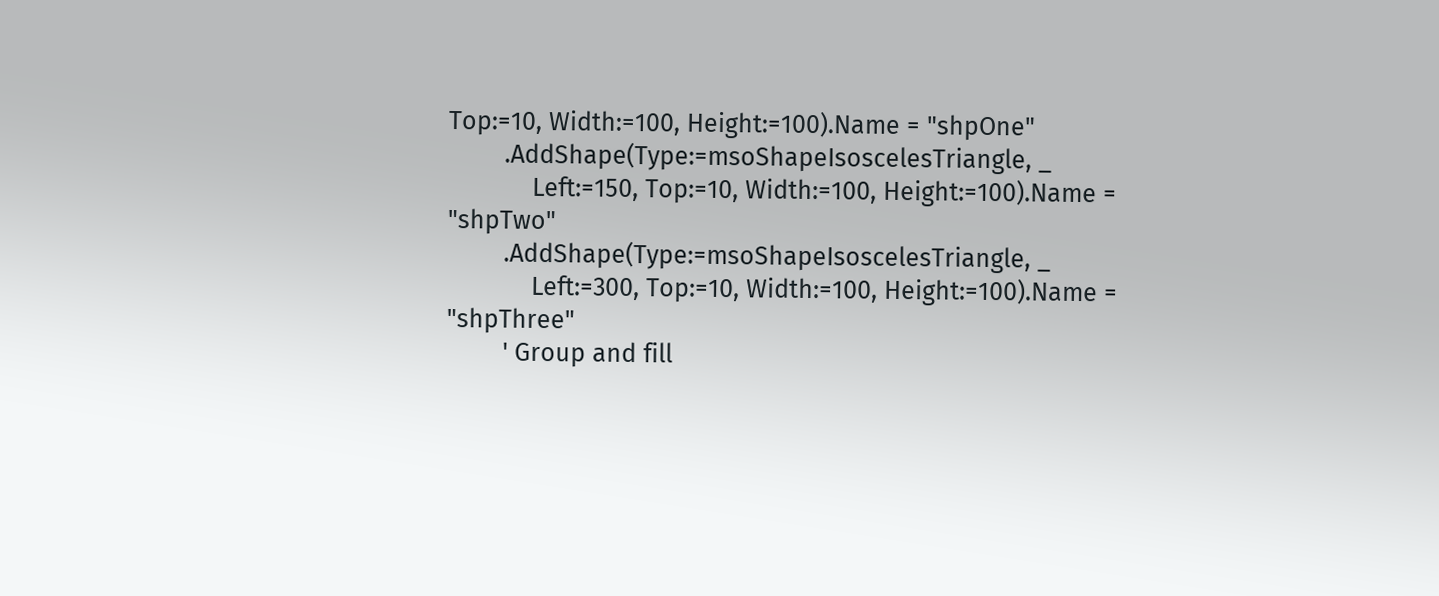Top:=10, Width:=100, Height:=100).Name = "shpOne"
        .AddShape(Type:=msoShapeIsoscelesTriangle, _
            Left:=150, Top:=10, Width:=100, Height:=100).Name = "shpTwo"
        .AddShape(Type:=msoShapeIsoscelesTriangle, _
            Left:=300, Top:=10, Width:=100, Height:=100).Name = "shpThree"
        ' Group and fill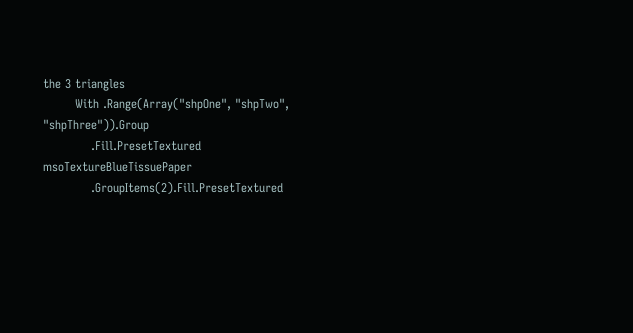the 3 triangles
        With .Range(Array("shpOne", "shpTwo", "shpThree")).Group
            .Fill.PresetTextured msoTextureBlueTissuePaper
            .GroupItems(2).Fill.PresetTextured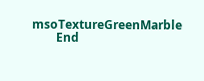msoTextureGreenMarble
        End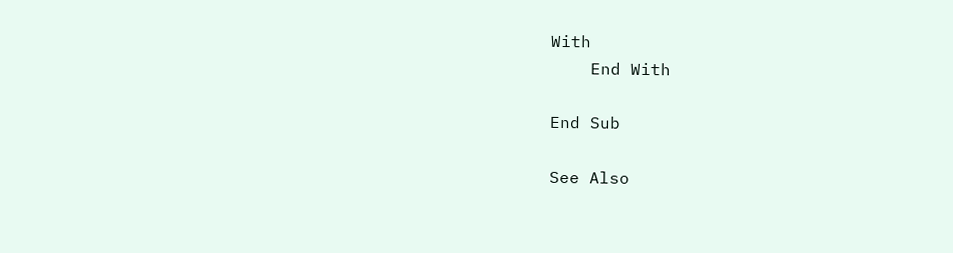With
    End With

End Sub

See Also